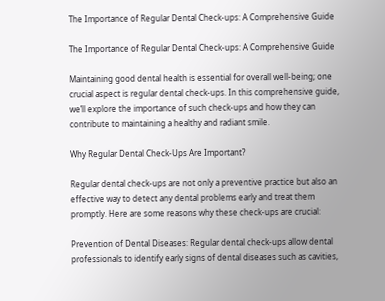The Importance of Regular Dental Check-ups: A Comprehensive Guide

The Importance of Regular Dental Check-ups: A Comprehensive Guide

Maintaining good dental health is essential for overall well-being; one crucial aspect is regular dental check-ups. In this comprehensive guide, we’ll explore the importance of such check-ups and how they can contribute to maintaining a healthy and radiant smile.

Why Regular Dental Check-Ups Are Important?

Regular dental check-ups are not only a preventive practice but also an effective way to detect any dental problems early and treat them promptly. Here are some reasons why these check-ups are crucial:

Prevention of Dental Diseases: Regular dental check-ups allow dental professionals to identify early signs of dental diseases such as cavities,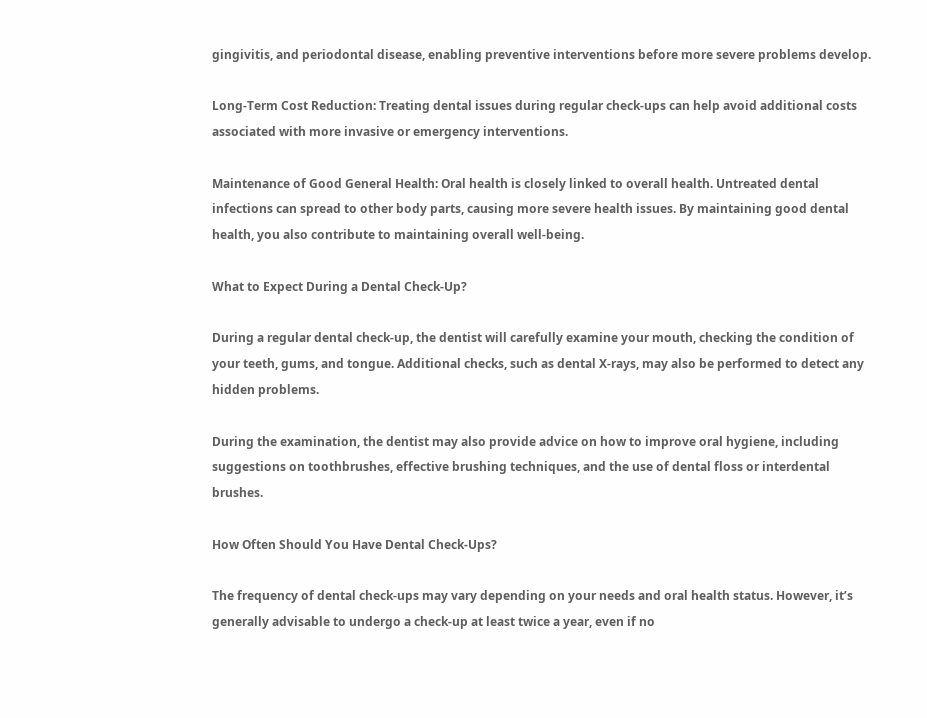gingivitis, and periodontal disease, enabling preventive interventions before more severe problems develop.

Long-Term Cost Reduction: Treating dental issues during regular check-ups can help avoid additional costs associated with more invasive or emergency interventions.

Maintenance of Good General Health: Oral health is closely linked to overall health. Untreated dental infections can spread to other body parts, causing more severe health issues. By maintaining good dental health, you also contribute to maintaining overall well-being.

What to Expect During a Dental Check-Up?

During a regular dental check-up, the dentist will carefully examine your mouth, checking the condition of your teeth, gums, and tongue. Additional checks, such as dental X-rays, may also be performed to detect any hidden problems.

During the examination, the dentist may also provide advice on how to improve oral hygiene, including suggestions on toothbrushes, effective brushing techniques, and the use of dental floss or interdental brushes.

How Often Should You Have Dental Check-Ups?

The frequency of dental check-ups may vary depending on your needs and oral health status. However, it’s generally advisable to undergo a check-up at least twice a year, even if no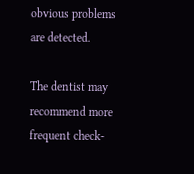obvious problems are detected.

The dentist may recommend more frequent check-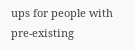ups for people with pre-existing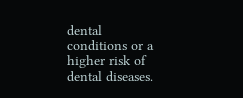dental conditions or a higher risk of dental diseases.